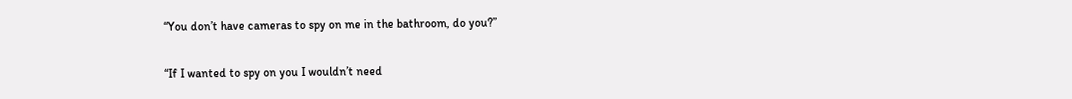“You don’t have cameras to spy on me in the bathroom, do you?”

“If I wanted to spy on you I wouldn’t need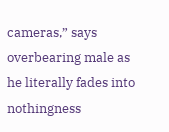cameras,” says overbearing male as he literally fades into nothingness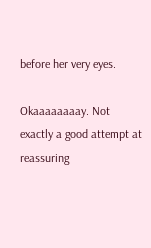before her very eyes.

Okaaaaaaaay. Not exactly a good attempt at reassuring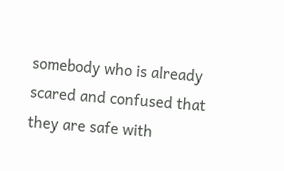somebody who is already scared and confused that they are safe with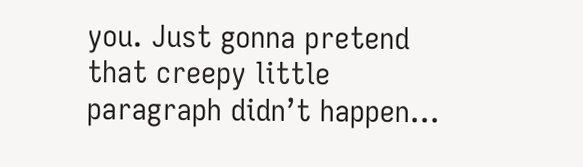you. Just gonna pretend that creepy little paragraph didn’t happen…